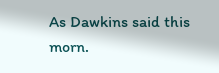As Dawkins said this morn.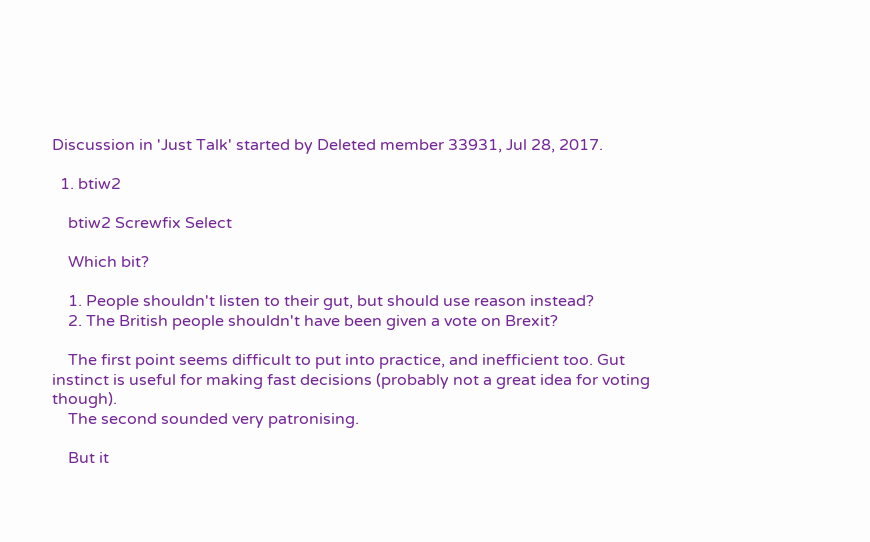Discussion in 'Just Talk' started by Deleted member 33931, Jul 28, 2017.

  1. btiw2

    btiw2 Screwfix Select

    Which bit?

    1. People shouldn't listen to their gut, but should use reason instead?
    2. The British people shouldn't have been given a vote on Brexit?

    The first point seems difficult to put into practice, and inefficient too. Gut instinct is useful for making fast decisions (probably not a great idea for voting though).
    The second sounded very patronising.

    But it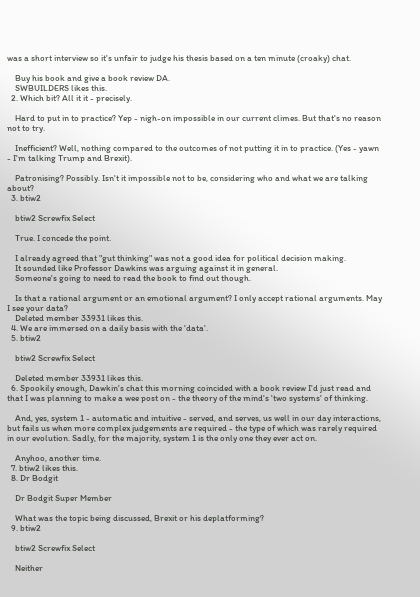was a short interview so it's unfair to judge his thesis based on a ten minute (croaky) chat.

    Buy his book and give a book review DA.
    SWBUILDERS likes this.
  2. Which bit? All it it - precisely.

    Hard to put in to practice? Yep - nigh-on impossible in our current climes. But that's no reason not to try.

    Inefficient? Well, nothing compared to the outcomes of not putting it in to practice. (Yes - yawn - I'm talking Trump and Brexit).

    Patronising? Possibly. Isn't it impossible not to be, considering who and what we are talking about?
  3. btiw2

    btiw2 Screwfix Select

    True. I concede the point.

    I already agreed that "gut thinking" was not a good idea for political decision making.
    It sounded like Professor Dawkins was arguing against it in general.
    Someone's going to need to read the book to find out though.

    Is that a rational argument or an emotional argument? I only accept rational arguments. May I see your data?
    Deleted member 33931 likes this.
  4. We are immersed on a daily basis with the 'data'.
  5. btiw2

    btiw2 Screwfix Select

    Deleted member 33931 likes this.
  6. Spookily enough, Dawkin's chat this morning coincided with a book review I'd just read and that I was planning to make a wee post on - the theory of the mind's 'two systems' of thinking.

    And, yes, system 1 - automatic and intuitive - served, and serves, us well in our day interactions, but fails us when more complex judgements are required - the type of which was rarely required in our evolution. Sadly, for the majority, system 1 is the only one they ever act on.

    Anyhoo, another time.
  7. btiw2 likes this.
  8. Dr Bodgit

    Dr Bodgit Super Member

    What was the topic being discussed, Brexit or his deplatforming?
  9. btiw2

    btiw2 Screwfix Select

    Neither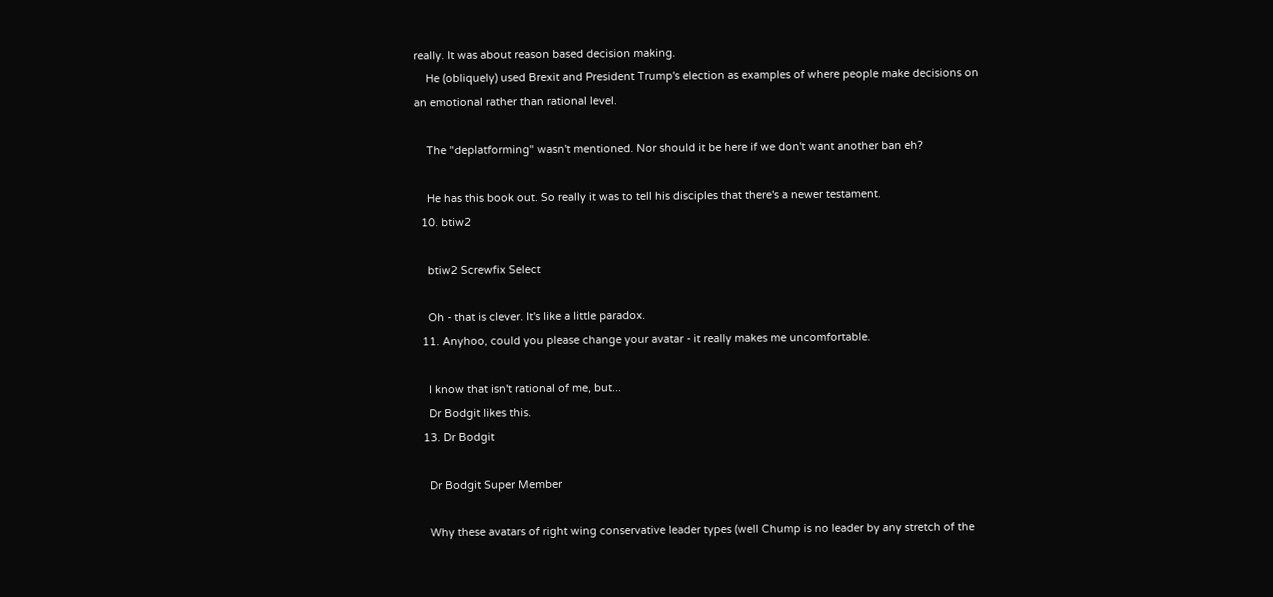really. It was about reason based decision making.
    He (obliquely) used Brexit and President Trump's election as examples of where people make decisions on an emotional rather than rational level.

    The "deplatforming" wasn't mentioned. Nor should it be here if we don't want another ban eh?

    He has this book out. So really it was to tell his disciples that there's a newer testament.
  10. btiw2

    btiw2 Screwfix Select

    Oh - that is clever. It's like a little paradox.
  11. Anyhoo, could you please change your avatar - it really makes me uncomfortable.

    I know that isn't rational of me, but...
    Dr Bodgit likes this.
  13. Dr Bodgit

    Dr Bodgit Super Member

    Why these avatars of right wing conservative leader types (well Chump is no leader by any stretch of the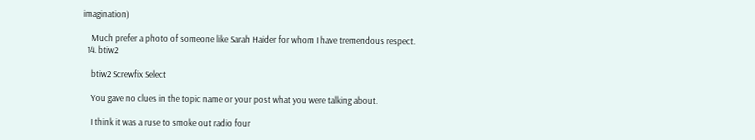imagination)

    Much prefer a photo of someone like Sarah Haider for whom I have tremendous respect.
  14. btiw2

    btiw2 Screwfix Select

    You gave no clues in the topic name or your post what you were talking about.

    I think it was a ruse to smoke out radio four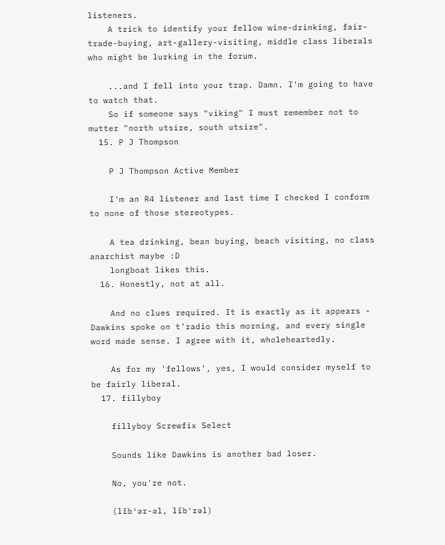listeners.
    A trick to identify your fellow wine-drinking, fair-trade-buying, art-gallery-visiting, middle class liberals who might be lurking in the forum.

    ...and I fell into your trap. Damn. I'm going to have to watch that.
    So if someone says "viking" I must remember not to mutter "north utsire, south utsire".
  15. P J Thompson

    P J Thompson Active Member

    I'm an R4 listener and last time I checked I conform to none of those stereotypes.

    A tea drinking, bean buying, beach visiting, no class anarchist maybe :D
    longboat likes this.
  16. Honestly, not at all.

    And no clues required. It is exactly as it appears - Dawkins spoke on t'radio this morning, and every single word made sense. I agree with it, wholeheartedly.

    As for my 'fellows', yes, I would consider myself to be fairly liberal.
  17. fillyboy

    fillyboy Screwfix Select

    Sounds like Dawkins is another bad loser.

    No, you're not.

    (lĭb′ər-əl, lĭb′rəl)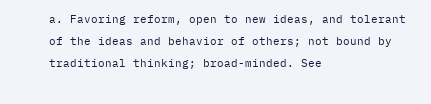a. Favoring reform, open to new ideas, and tolerant of the ideas and behavior of others; not bound by traditional thinking; broad-minded. See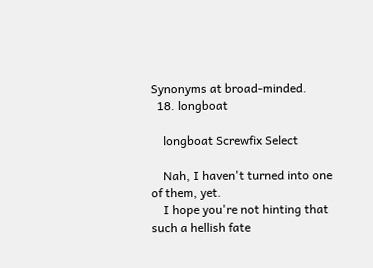Synonyms at broad-minded.
  18. longboat

    longboat Screwfix Select

    Nah, I haven't turned into one of them, yet.
    I hope you're not hinting that such a hellish fate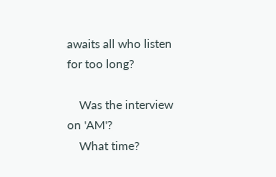awaits all who listen for too long?

    Was the interview on 'AM'?
    What time?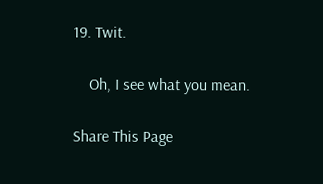19. Twit.

    Oh, I see what you mean.

Share This Page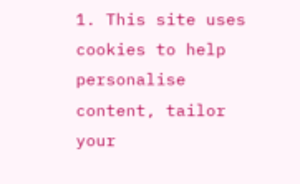1. This site uses cookies to help personalise content, tailor your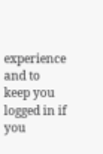experience and to keep you logged in if you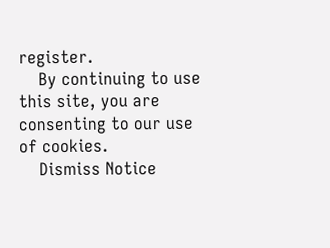register.
    By continuing to use this site, you are consenting to our use of cookies.
    Dismiss Notice